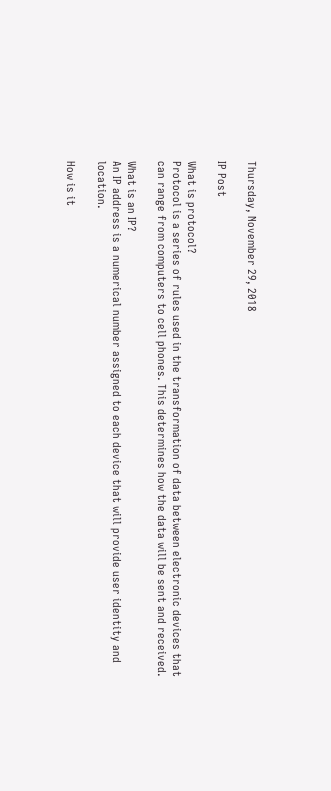Thursday, November 29, 2018

IP Post

What is protocol?
Protocol is a series of rules used in the transformation of data between electronic devices that can range from computers to cell phones. This determines how the data will be sent and received.

What is an IP?
An IP address is a numerical number assigned to each device that will provide user identity and location.

How is it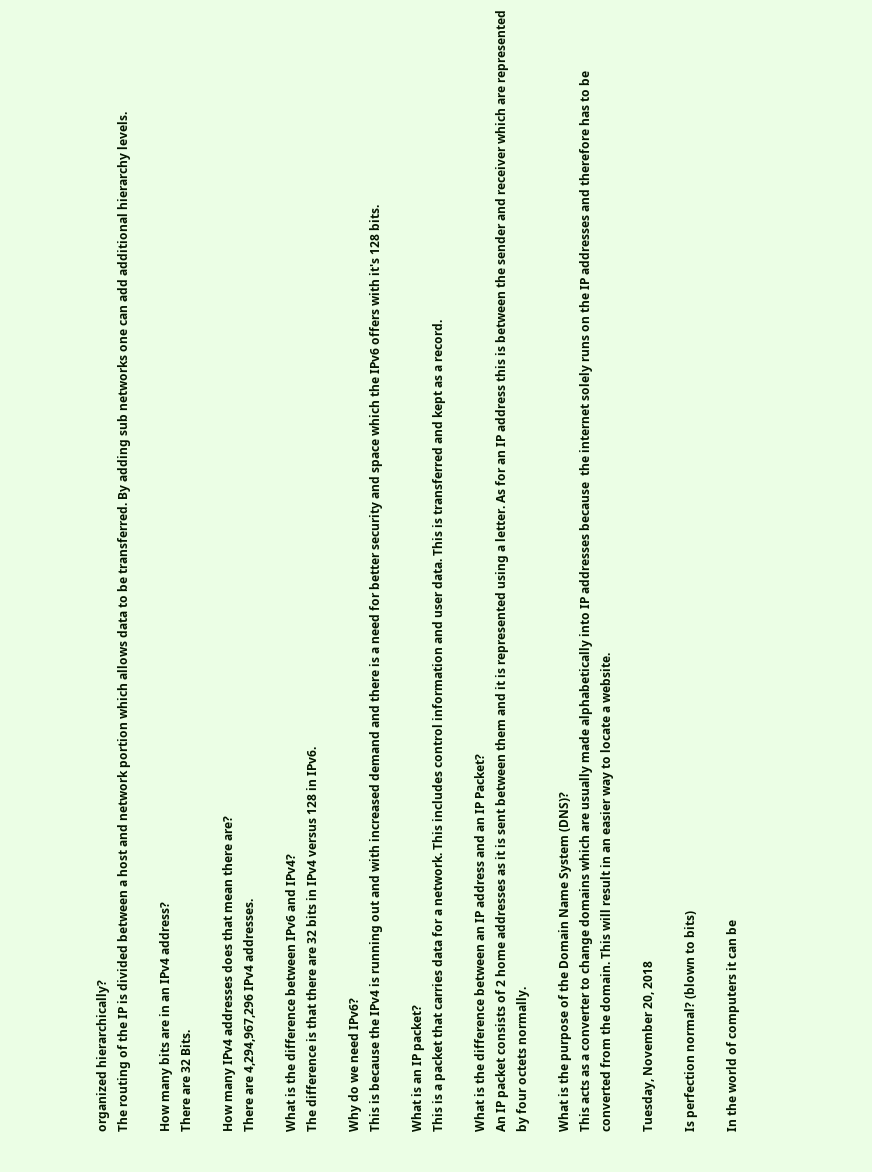organized hierarchically?
The routing of the IP is divided between a host and network portion which allows data to be transferred. By adding sub networks one can add additional hierarchy levels.

How many bits are in an IPv4 address?
There are 32 Bits.

How many IPv4 addresses does that mean there are?
There are 4,294,967,296 IPv4 addresses.

What is the difference between IPv6 and IPv4?
The difference is that there are 32 bits in IPv4 versus 128 in IPv6.

Why do we need IPv6?
This is because the IPv4 is running out and with increased demand and there is a need for better security and space which the IPv6 offers with it's 128 bits.

What is an IP packet?
This is a packet that carries data for a network. This includes control information and user data. This is transferred and kept as a record.

What is the difference between an IP address and an IP Packet?
An IP packet consists of 2 home addresses as it is sent between them and it is represented using a letter. As for an IP address this is between the sender and receiver which are represented by four octets normally.

What is the purpose of the Domain Name System (DNS)?
This acts as a converter to change domains which are usually made alphabetically into IP addresses because  the internet solely runs on the IP addresses and therefore has to be converted from the domain. This will result in an easier way to locate a website.

Tuesday, November 20, 2018

Is perfection normal? (blown to bits)

In the world of computers it can be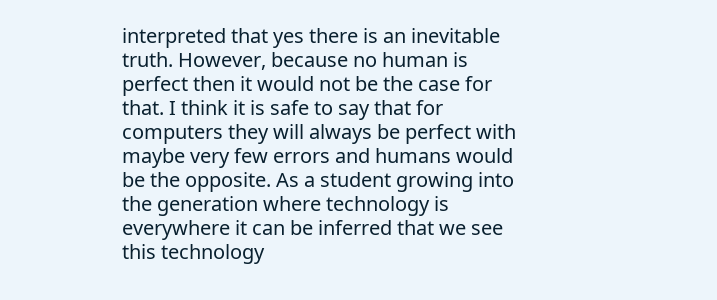interpreted that yes there is an inevitable truth. However, because no human is perfect then it would not be the case for that. I think it is safe to say that for computers they will always be perfect with maybe very few errors and humans would be the opposite. As a student growing into the generation where technology is everywhere it can be inferred that we see this technology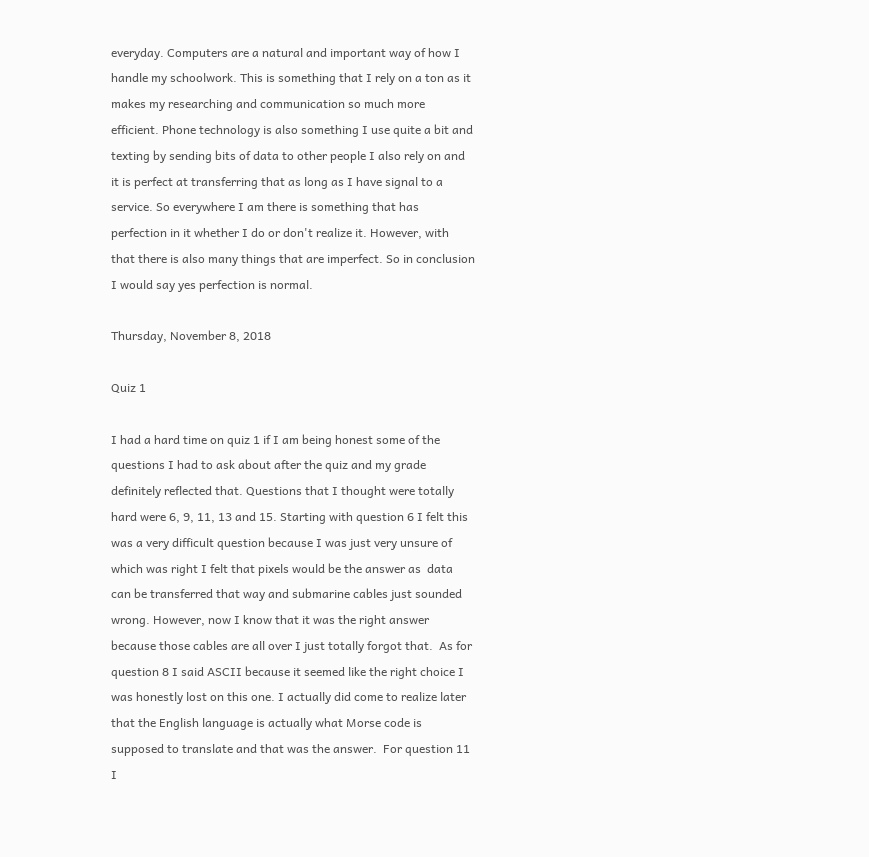everyday. Computers are a natural and important way of how I handle my schoolwork. This is something that I rely on a ton as it makes my researching and communication so much more efficient. Phone technology is also something I use quite a bit and texting by sending bits of data to other people I also rely on and it is perfect at transferring that as long as I have signal to a service. So everywhere I am there is something that has perfection in it whether I do or don't realize it. However, with that there is also many things that are imperfect. So in conclusion I would say yes perfection is normal.

Thursday, November 8, 2018

Quiz 1

I had a hard time on quiz 1 if I am being honest some of the questions I had to ask about after the quiz and my grade definitely reflected that. Questions that I thought were totally hard were 6, 9, 11, 13 and 15. Starting with question 6 I felt this was a very difficult question because I was just very unsure of which was right I felt that pixels would be the answer as  data can be transferred that way and submarine cables just sounded wrong. However, now I know that it was the right answer because those cables are all over I just totally forgot that.  As for question 8 I said ASCII because it seemed like the right choice I was honestly lost on this one. I actually did come to realize later that the English language is actually what Morse code is supposed to translate and that was the answer.  For question 11 I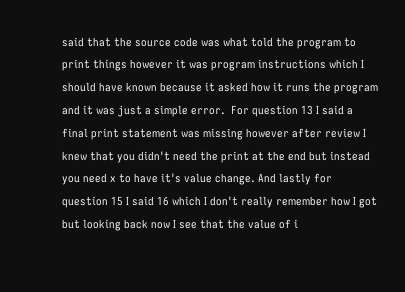said that the source code was what told the program to print things however it was program instructions which I should have known because it asked how it runs the program and it was just a simple error.  For question 13 I said a final print statement was missing however after review I knew that you didn't need the print at the end but instead you need x to have it's value change. And lastly for question 15 I said 16 which I don't really remember how I got but looking back now I see that the value of i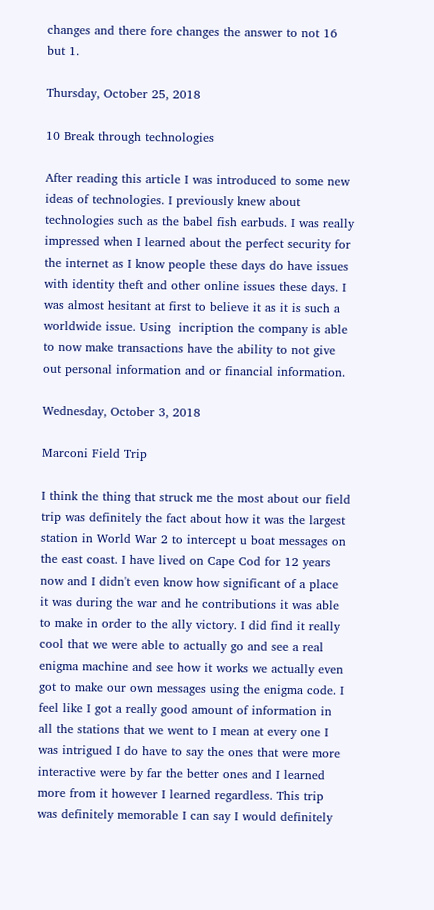changes and there fore changes the answer to not 16 but 1.

Thursday, October 25, 2018

10 Break through technologies

After reading this article I was introduced to some new ideas of technologies. I previously knew about technologies such as the babel fish earbuds. I was really impressed when I learned about the perfect security for the internet as I know people these days do have issues with identity theft and other online issues these days. I was almost hesitant at first to believe it as it is such a worldwide issue. Using  incription the company is able to now make transactions have the ability to not give out personal information and or financial information.

Wednesday, October 3, 2018

Marconi Field Trip

I think the thing that struck me the most about our field trip was definitely the fact about how it was the largest station in World War 2 to intercept u boat messages on the east coast. I have lived on Cape Cod for 12 years now and I didn't even know how significant of a place it was during the war and he contributions it was able to make in order to the ally victory. I did find it really cool that we were able to actually go and see a real enigma machine and see how it works we actually even got to make our own messages using the enigma code. I feel like I got a really good amount of information in all the stations that we went to I mean at every one I was intrigued I do have to say the ones that were more interactive were by far the better ones and I learned more from it however I learned regardless. This trip was definitely memorable I can say I would definitely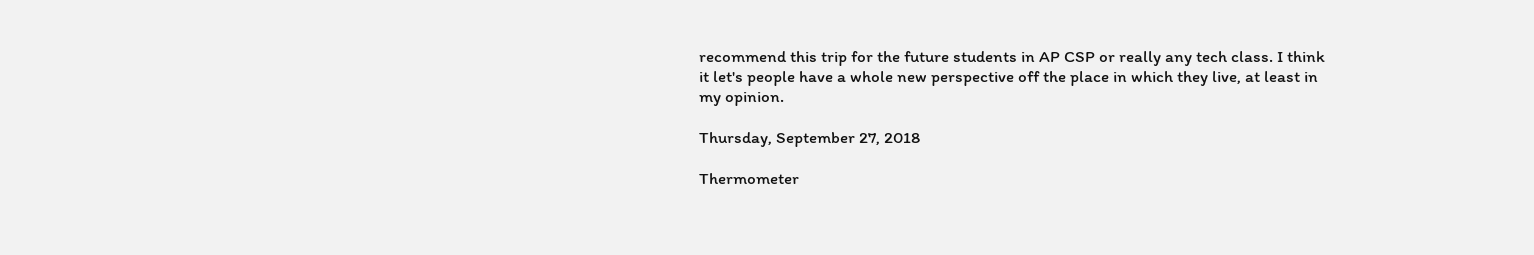recommend this trip for the future students in AP CSP or really any tech class. I think it let's people have a whole new perspective off the place in which they live, at least in my opinion.

Thursday, September 27, 2018

Thermometer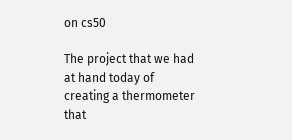on cs50

The project that we had at hand today of creating a thermometer that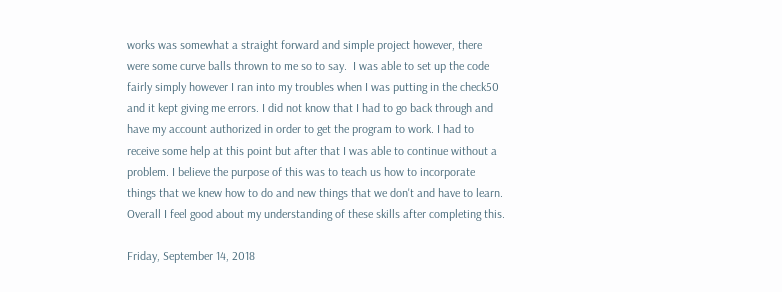works was somewhat a straight forward and simple project however, there were some curve balls thrown to me so to say.  I was able to set up the code fairly simply however I ran into my troubles when I was putting in the check50 and it kept giving me errors. I did not know that I had to go back through and have my account authorized in order to get the program to work. I had to receive some help at this point but after that I was able to continue without a problem. I believe the purpose of this was to teach us how to incorporate things that we knew how to do and new things that we don't and have to learn. Overall I feel good about my understanding of these skills after completing this.

Friday, September 14, 2018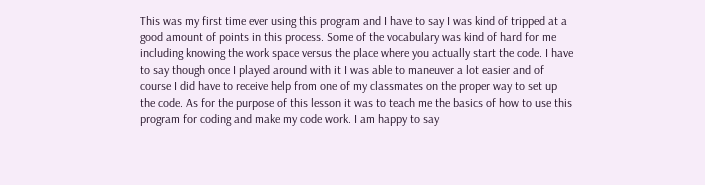This was my first time ever using this program and I have to say I was kind of tripped at a good amount of points in this process. Some of the vocabulary was kind of hard for me including knowing the work space versus the place where you actually start the code. I have to say though once I played around with it I was able to maneuver a lot easier and of course I did have to receive help from one of my classmates on the proper way to set up the code. As for the purpose of this lesson it was to teach me the basics of how to use this program for coding and make my code work. I am happy to say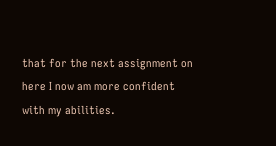that for the next assignment on here I now am more confident with my abilities.